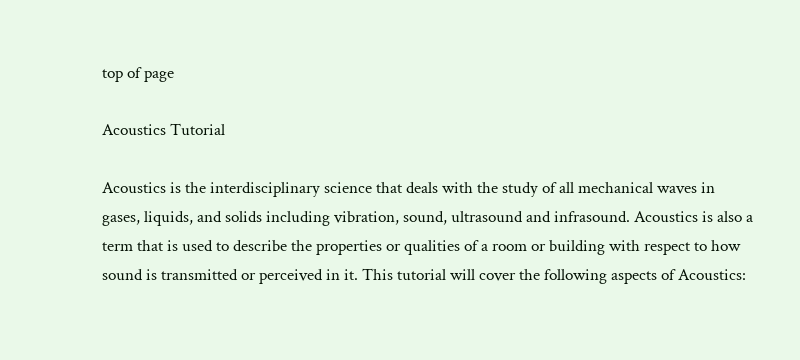top of page

Acoustics Tutorial

Acoustics is the interdisciplinary science that deals with the study of all mechanical waves in gases, liquids, and solids including vibration, sound, ultrasound and infrasound. Acoustics is also a term that is used to describe the properties or qualities of a room or building with respect to how sound is transmitted or perceived in it. This tutorial will cover the following aspects of Acoustics: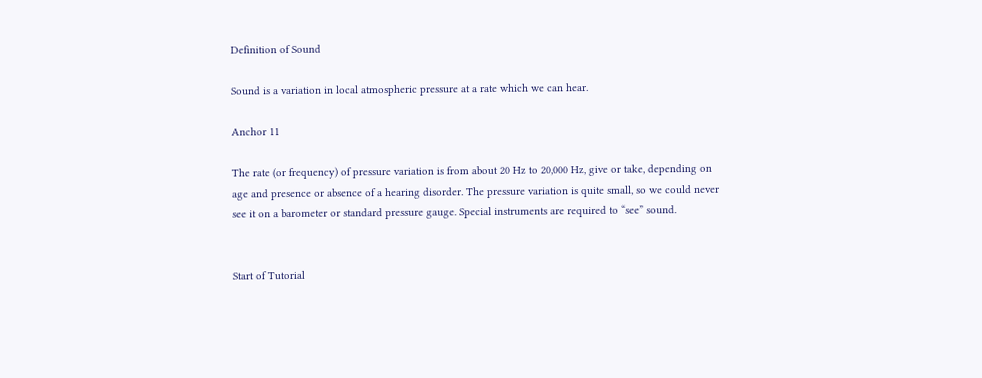Definition of Sound

Sound is a variation in local atmospheric pressure at a rate which we can hear.

Anchor 11

The rate (or frequency) of pressure variation is from about 20 Hz to 20,000 Hz, give or take, depending on age and presence or absence of a hearing disorder. The pressure variation is quite small, so we could never see it on a barometer or standard pressure gauge. Special instruments are required to “see” sound.


Start of Tutorial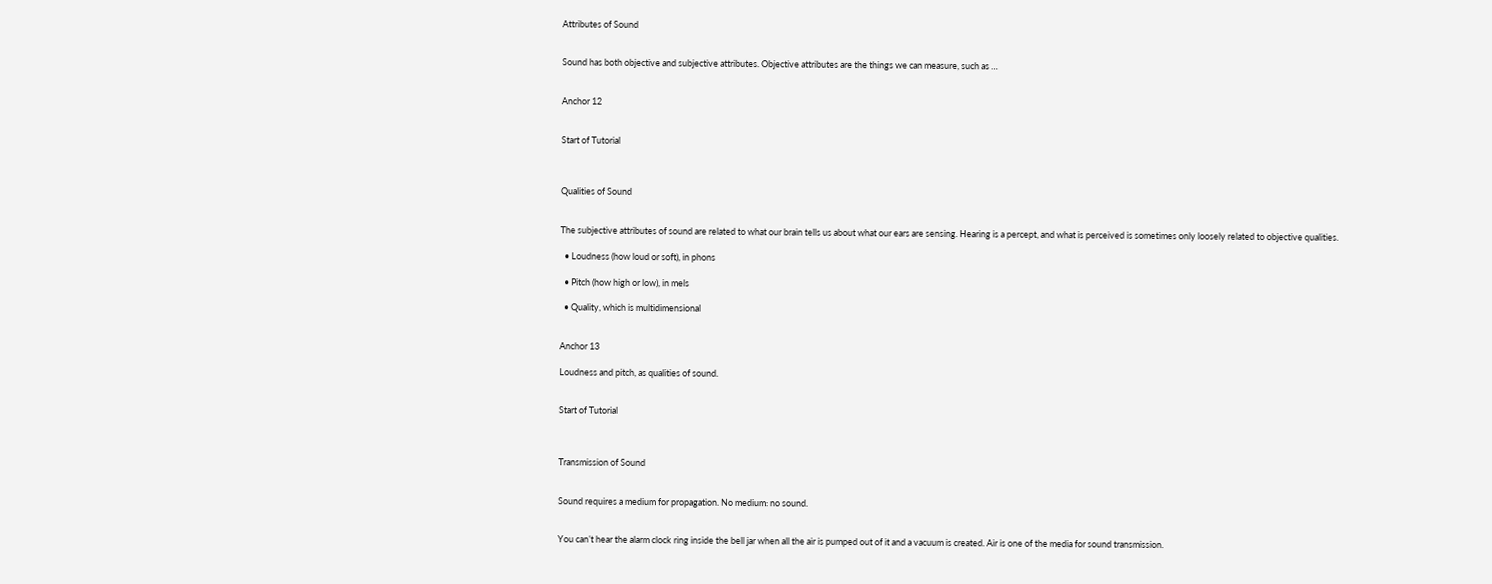Attributes of Sound


Sound has both objective and subjective attributes. Objective attributes are the things we can measure, such as …


Anchor 12


Start of Tutorial



Qualities of Sound


The subjective attributes of sound are related to what our brain tells us about what our ears are sensing. Hearing is a percept, and what is perceived is sometimes only loosely related to objective qualities.

  • Loudness (how loud or soft), in phons

  • Pitch (how high or low), in mels

  • Quality, which is multidimensional


Anchor 13

Loudness and pitch, as qualities of sound.


Start of Tutorial



Transmission of Sound


Sound requires a medium for propagation. No medium: no sound.


You can’t hear the alarm clock ring inside the bell jar when all the air is pumped out of it and a vacuum is created. Air is one of the media for sound transmission.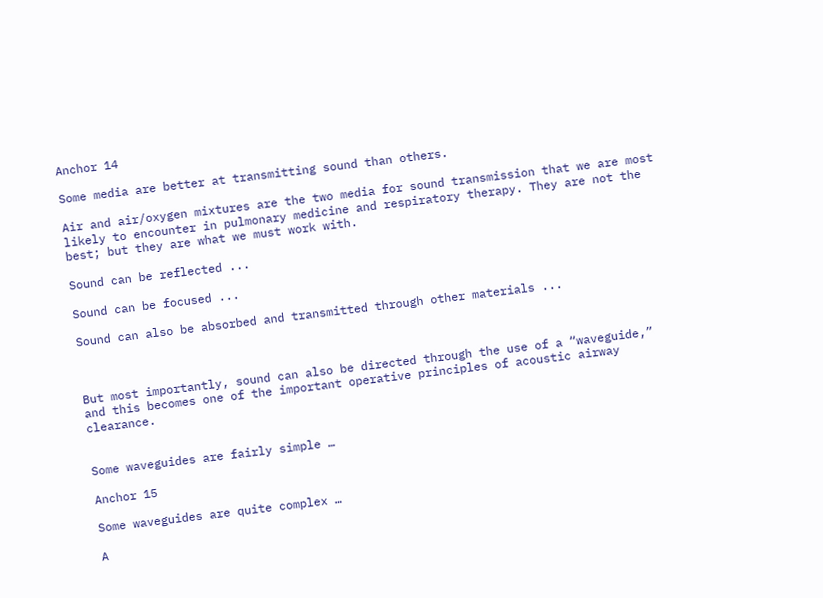Anchor 14

Some media are better at transmitting sound than others.

Air and air/oxygen mixtures are the two media for sound transmission that we are most likely to encounter in pulmonary medicine and respiratory therapy. They are not the best; but they are what we must work with.

Sound can be reflected ...

Sound can be focused ...

Sound can also be absorbed and transmitted through other materials ...



But most importantly, sound can also be directed through the use of a “waveguide,” and this becomes one of the important operative principles of acoustic airway clearance.


Some waveguides are fairly simple …

Anchor 15

Some waveguides are quite complex …

A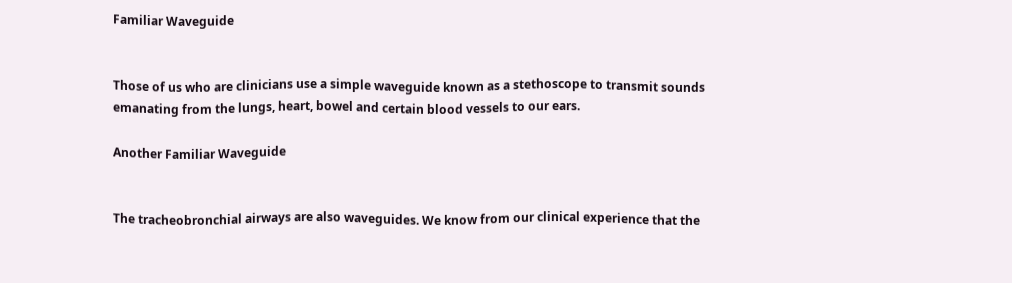Familiar Waveguide


Those of us who are clinicians use a simple waveguide known as a stethoscope to transmit sounds emanating from the lungs, heart, bowel and certain blood vessels to our ears.

Another Familiar Waveguide


The tracheobronchial airways are also waveguides. We know from our clinical experience that the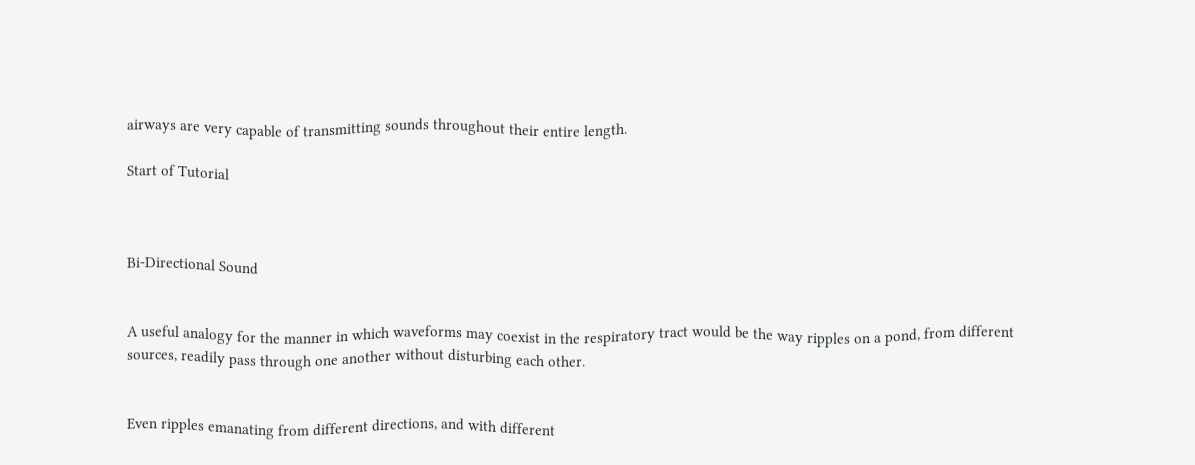airways are very capable of transmitting sounds throughout their entire length.

Start of Tutorial



Bi-Directional Sound


A useful analogy for the manner in which waveforms may coexist in the respiratory tract would be the way ripples on a pond, from different sources, readily pass through one another without disturbing each other.


Even ripples emanating from different directions, and with different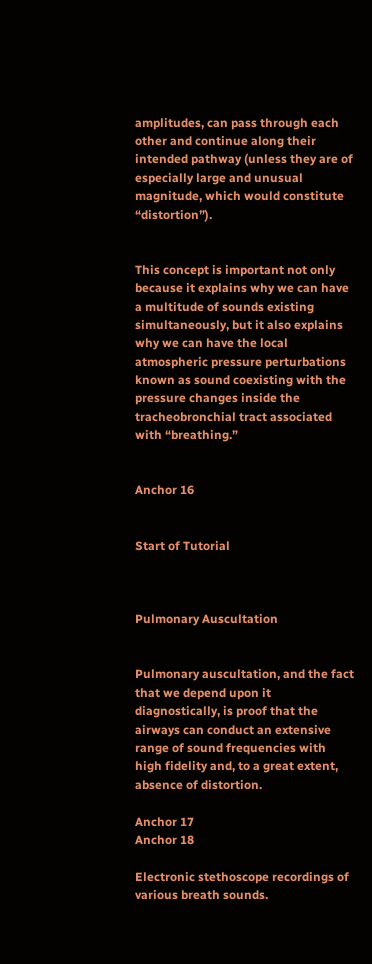amplitudes, can pass through each other and continue along their intended pathway (unless they are of especially large and unusual magnitude, which would constitute “distortion”).


This concept is important not only because it explains why we can have a multitude of sounds existing simultaneously, but it also explains why we can have the local atmospheric pressure perturbations known as sound coexisting with the pressure changes inside the tracheobronchial tract associated with “breathing.”


Anchor 16


Start of Tutorial



Pulmonary Auscultation


Pulmonary auscultation, and the fact that we depend upon it diagnostically, is proof that the airways can conduct an extensive range of sound frequencies with high fidelity and, to a great extent, absence of distortion.

Anchor 17
Anchor 18

Electronic stethoscope recordings of various breath sounds.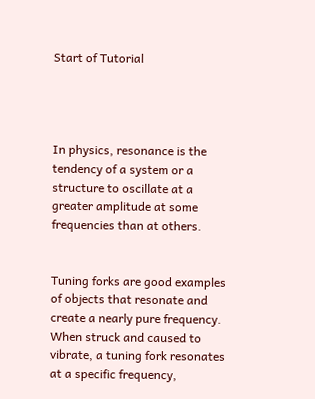Start of Tutorial




In physics, resonance is the tendency of a system or a structure to oscillate at a greater amplitude at some frequencies than at others.


Tuning forks are good examples of objects that resonate and create a nearly pure frequency. When struck and caused to vibrate, a tuning fork resonates at a specific frequency,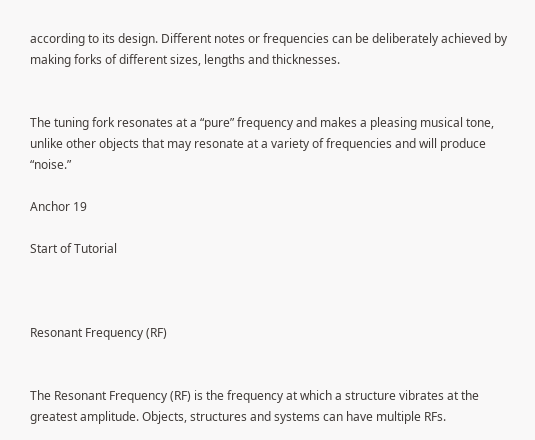according to its design. Different notes or frequencies can be deliberately achieved by making forks of different sizes, lengths and thicknesses.


The tuning fork resonates at a “pure” frequency and makes a pleasing musical tone, unlike other objects that may resonate at a variety of frequencies and will produce “noise.”

Anchor 19

Start of Tutorial



Resonant Frequency (RF)


The Resonant Frequency (RF) is the frequency at which a structure vibrates at the greatest amplitude. Objects, structures and systems can have multiple RFs.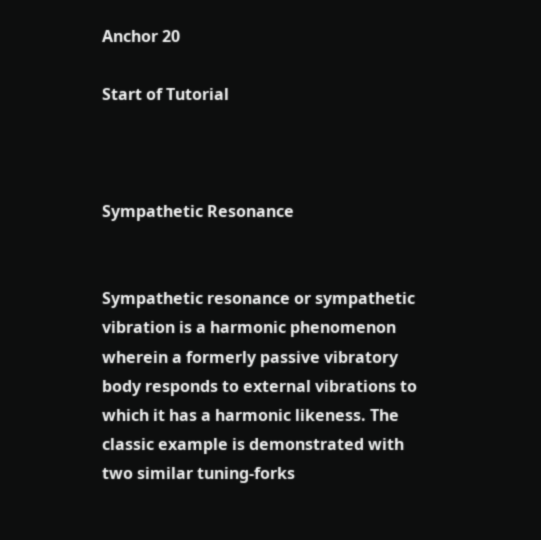Anchor 20

Start of Tutorial



Sympathetic Resonance


Sympathetic resonance or sympathetic vibration is a harmonic phenomenon wherein a formerly passive vibratory body responds to external vibrations to which it has a harmonic likeness. The classic example is demonstrated with two similar tuning-forks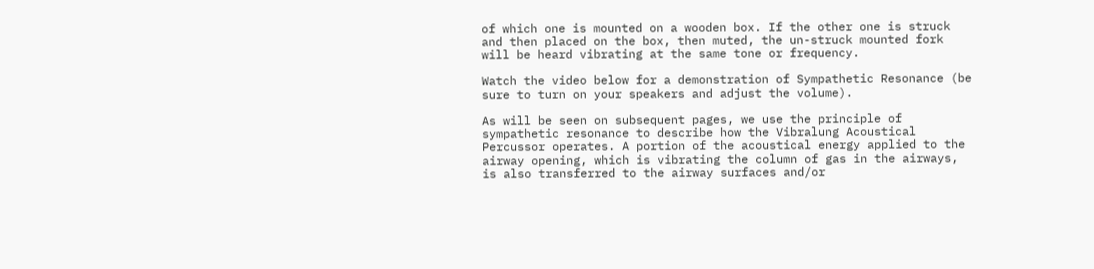of which one is mounted on a wooden box. If the other one is struck and then placed on the box, then muted, the un-struck mounted fork will be heard vibrating at the same tone or frequency.

Watch the video below for a demonstration of Sympathetic Resonance (be sure to turn on your speakers and adjust the volume).

As will be seen on subsequent pages, we use the principle of sympathetic resonance to describe how the Vibralung Acoustical Percussor operates. A portion of the acoustical energy applied to the airway opening, which is vibrating the column of gas in the airways, is also transferred to the airway surfaces and/or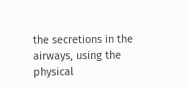the secretions in the airways, using the physical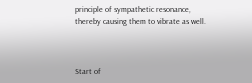principle of sympathetic resonance, thereby causing them to vibrate as well.



Start of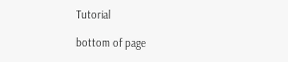Tutorial

bottom of page